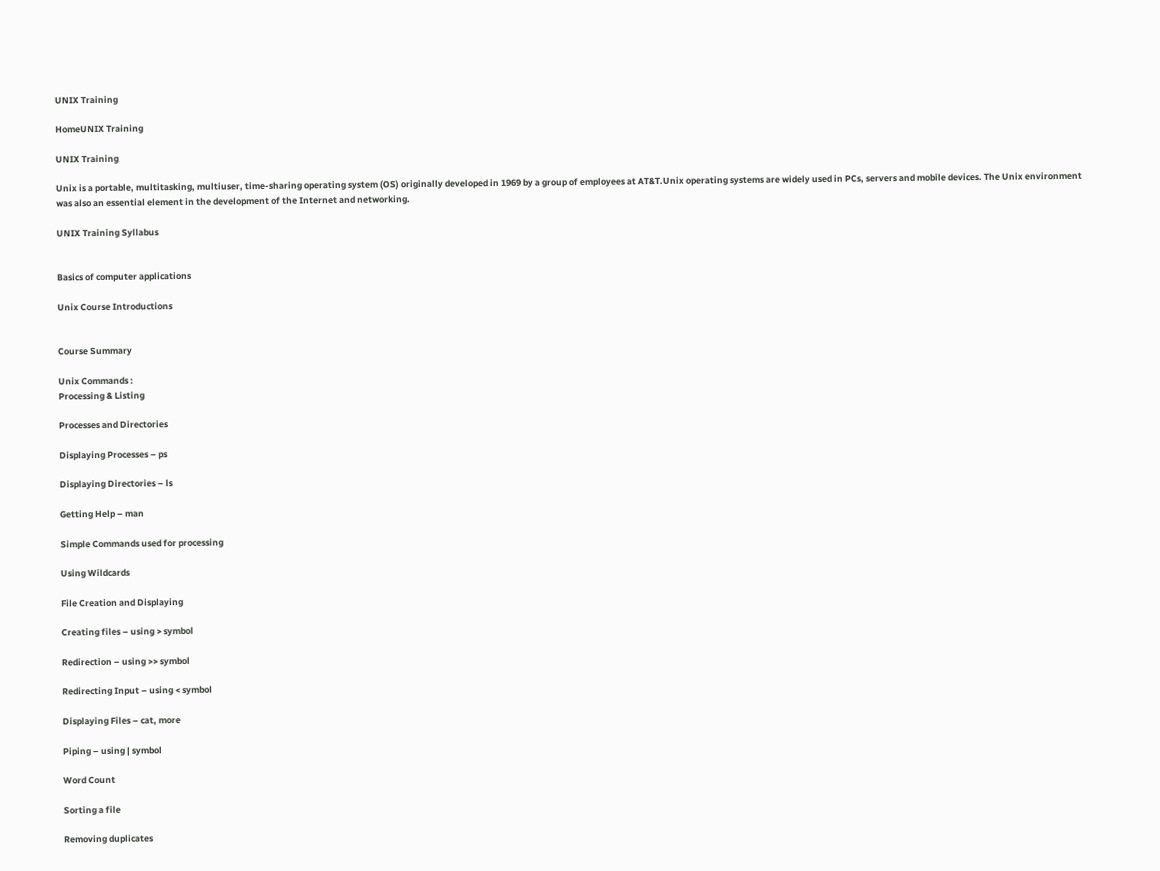UNIX Training

HomeUNIX Training

UNIX Training

Unix is a portable, multitasking, multiuser, time-sharing operating system (OS) originally developed in 1969 by a group of employees at AT&T.Unix operating systems are widely used in PCs, servers and mobile devices. The Unix environment was also an essential element in the development of the Internet and networking.

UNIX Training Syllabus


Basics of computer applications

Unix Course Introductions


Course Summary

Unix Commands :
Processing & Listing

Processes and Directories

Displaying Processes – ps

Displaying Directories – ls

Getting Help – man

Simple Commands used for processing

Using Wildcards

File Creation and Displaying

Creating files – using > symbol

Redirection – using >> symbol

Redirecting Input – using < symbol

Displaying Files – cat, more

Piping – using | symbol

Word Count

Sorting a file

Removing duplicates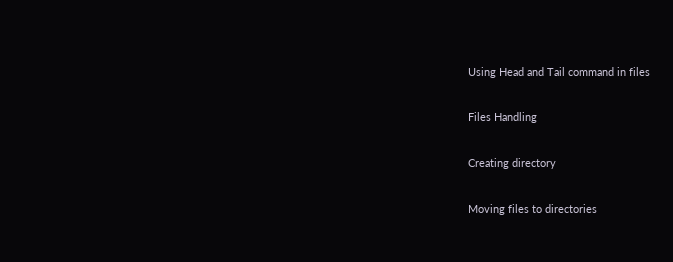Using Head and Tail command in files

Files Handling

Creating directory

Moving files to directories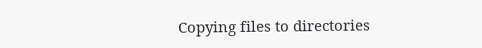Copying files to directories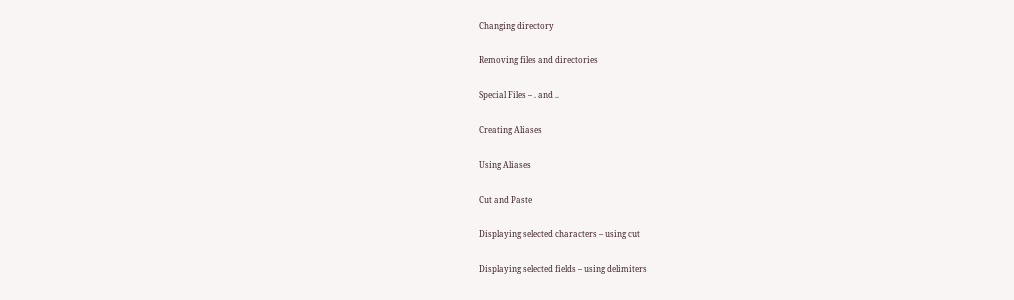Changing directory

Removing files and directories

Special Files – . and ..

Creating Aliases

Using Aliases

Cut and Paste

Displaying selected characters – using cut

Displaying selected fields – using delimiters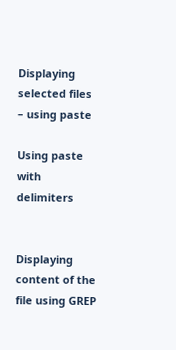Displaying selected files – using paste

Using paste with delimiters


Displaying content of the file using GREP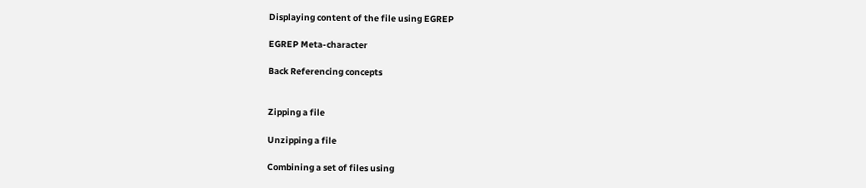Displaying content of the file using EGREP

EGREP Meta-character

Back Referencing concepts


Zipping a file

Unzipping a file

Combining a set of files using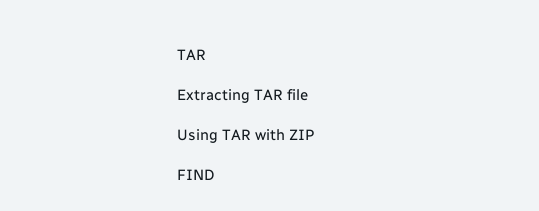TAR

Extracting TAR file

Using TAR with ZIP

FIND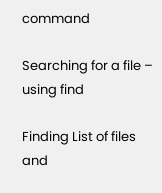command

Searching for a file – using find

Finding List of files and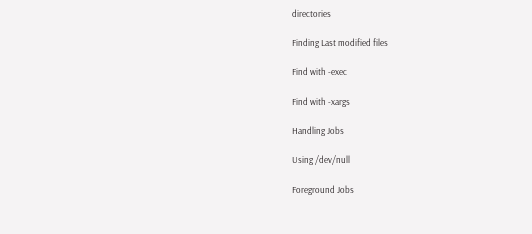directories

Finding Last modified files

Find with -exec

Find with -xargs

Handling Jobs

Using /dev/null

Foreground Jobs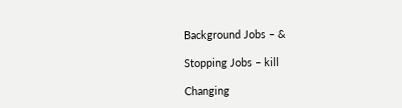Background Jobs – &

Stopping Jobs – kill

Changing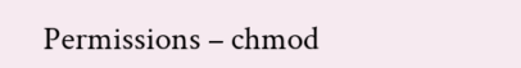Permissions – chmod